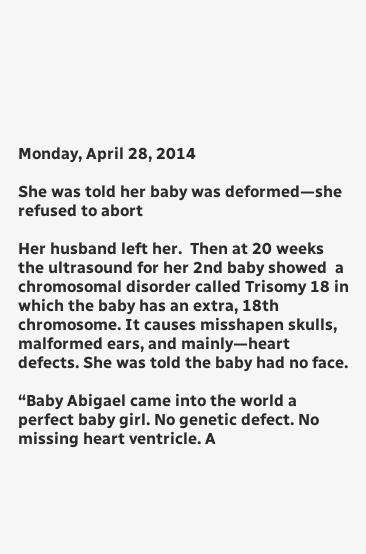Monday, April 28, 2014

She was told her baby was deformed—she refused to abort

Her husband left her.  Then at 20 weeks the ultrasound for her 2nd baby showed  a chromosomal disorder called Trisomy 18 in which the baby has an extra, 18th chromosome. It causes misshapen skulls, malformed ears, and mainly—heart defects. She was told the baby had no face.

“Baby Abigael came into the world a perfect baby girl. No genetic defect. No missing heart ventricle. A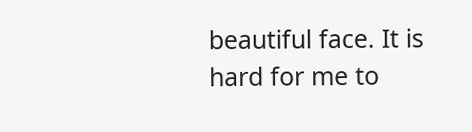beautiful face. It is hard for me to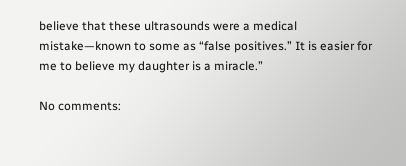believe that these ultrasounds were a medical mistake—known to some as “false positives.” It is easier for me to believe my daughter is a miracle.”

No comments: